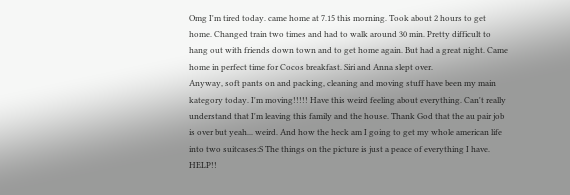Omg I'm tired today. came home at 7.15 this morning. Took about 2 hours to get home. Changed train two times and had to walk around 30 min. Pretty difficult to hang out with friends down town and to get home again. But had a great night. Came home in perfect time for Cocos breakfast. Siri and Anna slept over.
Anyway, soft pants on and packing, cleaning and moving stuff have been my main kategory today. I'm moving!!!!! Have this weird feeling about everything. Can't really understand that I'm leaving this family and the house. Thank God that the au pair job is over but yeah... weird. And how the heck am I going to get my whole american life into two suitcases:S The things on the picture is just a peace of everything I have. HELP!!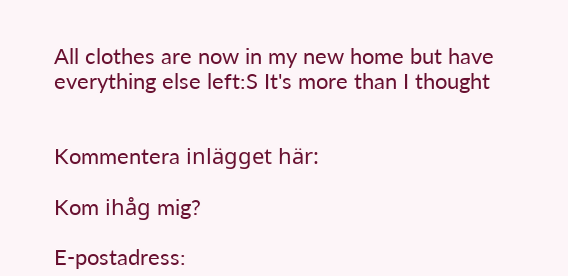All clothes are now in my new home but have everything else left:S It's more than I thought


Kommentera inlägget här:

Kom ihåg mig?

E-postadress: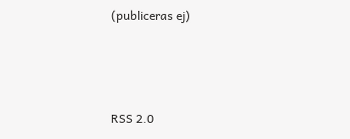(publiceras ej)



RSS 2.0